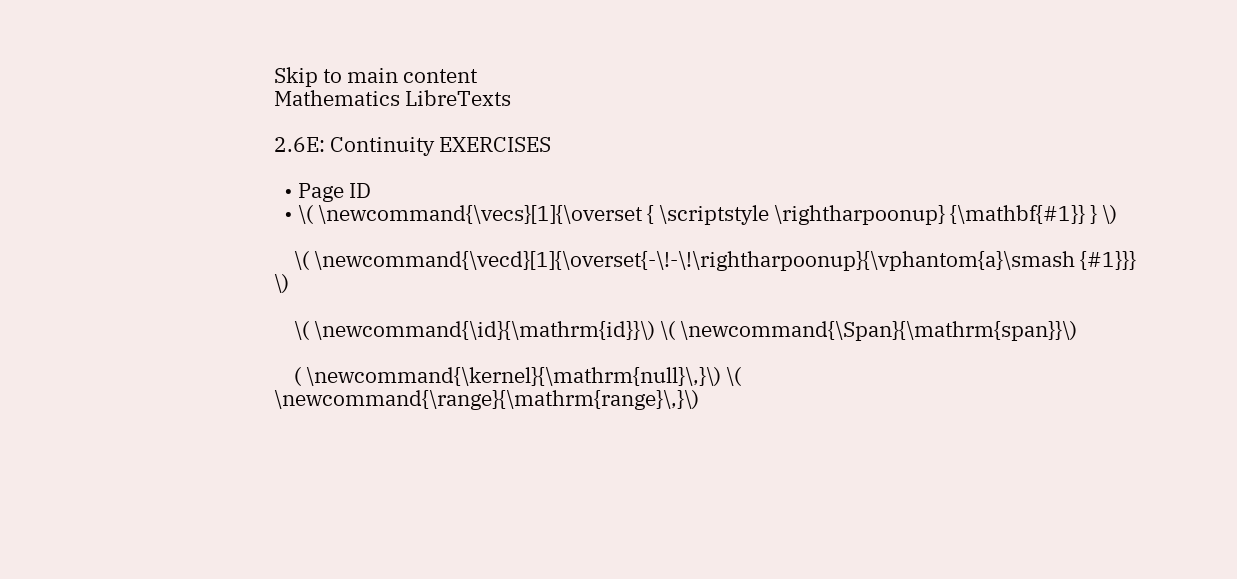Skip to main content
Mathematics LibreTexts

2.6E: Continuity EXERCISES

  • Page ID
  • \( \newcommand{\vecs}[1]{\overset { \scriptstyle \rightharpoonup} {\mathbf{#1}} } \)

    \( \newcommand{\vecd}[1]{\overset{-\!-\!\rightharpoonup}{\vphantom{a}\smash {#1}}} \)

    \( \newcommand{\id}{\mathrm{id}}\) \( \newcommand{\Span}{\mathrm{span}}\)

    ( \newcommand{\kernel}{\mathrm{null}\,}\) \( \newcommand{\range}{\mathrm{range}\,}\)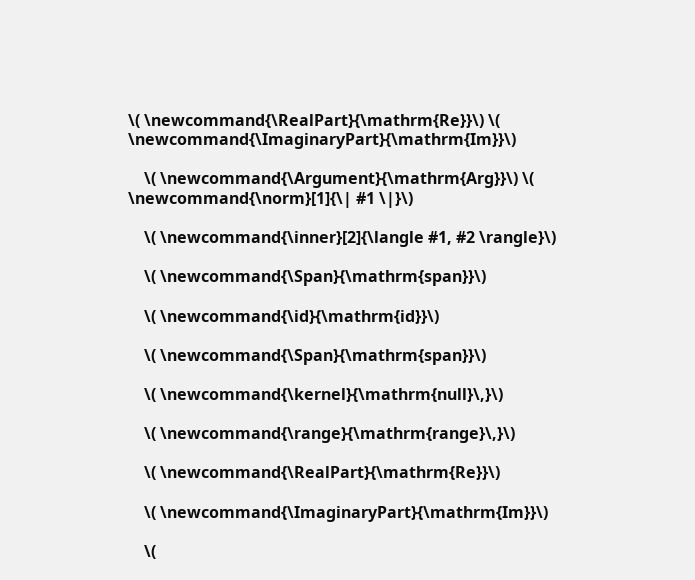\( \newcommand{\RealPart}{\mathrm{Re}}\) \( \newcommand{\ImaginaryPart}{\mathrm{Im}}\)

    \( \newcommand{\Argument}{\mathrm{Arg}}\) \( \newcommand{\norm}[1]{\| #1 \|}\)

    \( \newcommand{\inner}[2]{\langle #1, #2 \rangle}\)

    \( \newcommand{\Span}{\mathrm{span}}\)

    \( \newcommand{\id}{\mathrm{id}}\)

    \( \newcommand{\Span}{\mathrm{span}}\)

    \( \newcommand{\kernel}{\mathrm{null}\,}\)

    \( \newcommand{\range}{\mathrm{range}\,}\)

    \( \newcommand{\RealPart}{\mathrm{Re}}\)

    \( \newcommand{\ImaginaryPart}{\mathrm{Im}}\)

    \(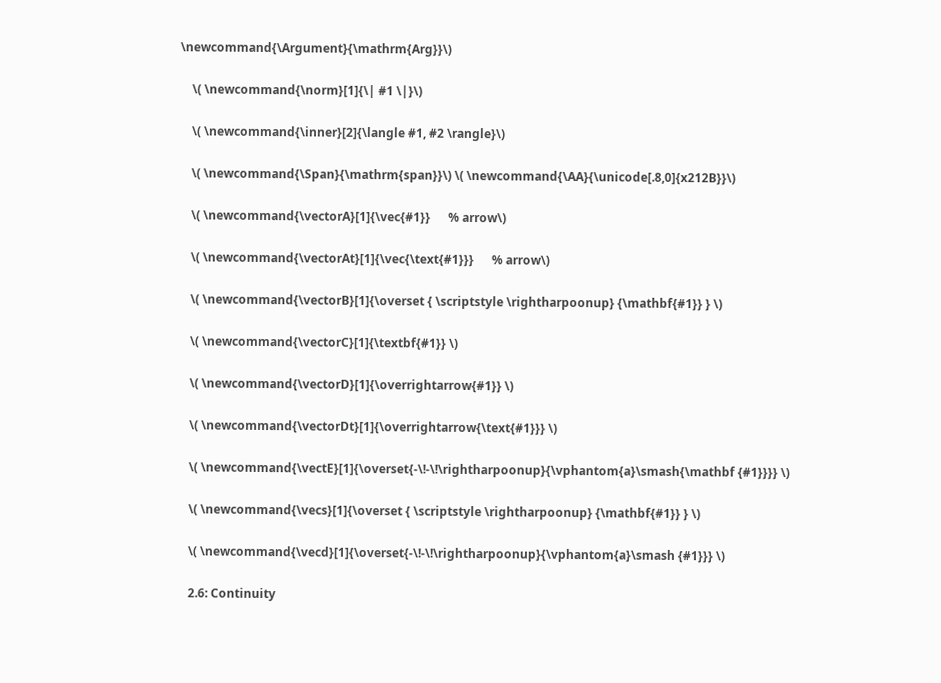\newcommand{\Argument}{\mathrm{Arg}}\)

    \( \newcommand{\norm}[1]{\| #1 \|}\)

    \( \newcommand{\inner}[2]{\langle #1, #2 \rangle}\)

    \( \newcommand{\Span}{\mathrm{span}}\) \( \newcommand{\AA}{\unicode[.8,0]{x212B}}\)

    \( \newcommand{\vectorA}[1]{\vec{#1}}      % arrow\)

    \( \newcommand{\vectorAt}[1]{\vec{\text{#1}}}      % arrow\)

    \( \newcommand{\vectorB}[1]{\overset { \scriptstyle \rightharpoonup} {\mathbf{#1}} } \)

    \( \newcommand{\vectorC}[1]{\textbf{#1}} \)

    \( \newcommand{\vectorD}[1]{\overrightarrow{#1}} \)

    \( \newcommand{\vectorDt}[1]{\overrightarrow{\text{#1}}} \)

    \( \newcommand{\vectE}[1]{\overset{-\!-\!\rightharpoonup}{\vphantom{a}\smash{\mathbf {#1}}}} \)

    \( \newcommand{\vecs}[1]{\overset { \scriptstyle \rightharpoonup} {\mathbf{#1}} } \)

    \( \newcommand{\vecd}[1]{\overset{-\!-\!\rightharpoonup}{\vphantom{a}\smash {#1}}} \)

    2.6: Continuity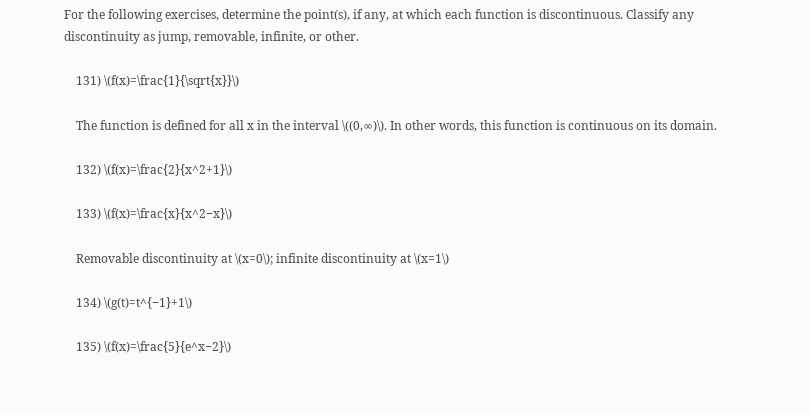For the following exercises, determine the point(s), if any, at which each function is discontinuous. Classify any discontinuity as jump, removable, infinite, or other.

    131) \(f(x)=\frac{1}{\sqrt{x}}\)

    The function is defined for all x in the interval \((0,∞)\). In other words, this function is continuous on its domain.

    132) \(f(x)=\frac{2}{x^2+1}\)

    133) \(f(x)=\frac{x}{x^2−x}\)

    Removable discontinuity at \(x=0\); infinite discontinuity at \(x=1\)

    134) \(g(t)=t^{−1}+1\)

    135) \(f(x)=\frac{5}{e^x−2}\)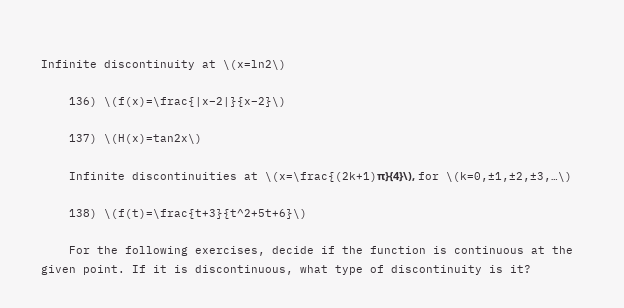Infinite discontinuity at \(x=ln2\)

    136) \(f(x)=\frac{|x−2|}{x−2}\)

    137) \(H(x)=tan2x\)

    Infinite discontinuities at \(x=\frac{(2k+1)π}{4}\), for \(k=0,±1,±2,±3,…\)

    138) \(f(t)=\frac{t+3}{t^2+5t+6}\)

    For the following exercises, decide if the function is continuous at the given point. If it is discontinuous, what type of discontinuity is it?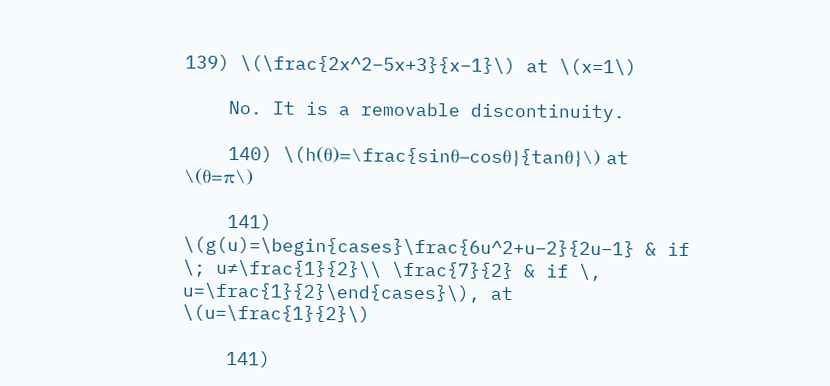139) \(\frac{2x^2−5x+3}{x−1}\) at \(x=1\)

    No. It is a removable discontinuity.

    140) \(h(θ)=\frac{sinθ−cosθ}{tanθ}\) at \(θ=π\)

    141) \(g(u)=\begin{cases}\frac{6u^2+u−2}{2u−1} & if \; u≠\frac{1}{2}\\ \frac{7}{2} & if \, u=\frac{1}{2}\end{cases}\), at \(u=\frac{1}{2}\)

    141)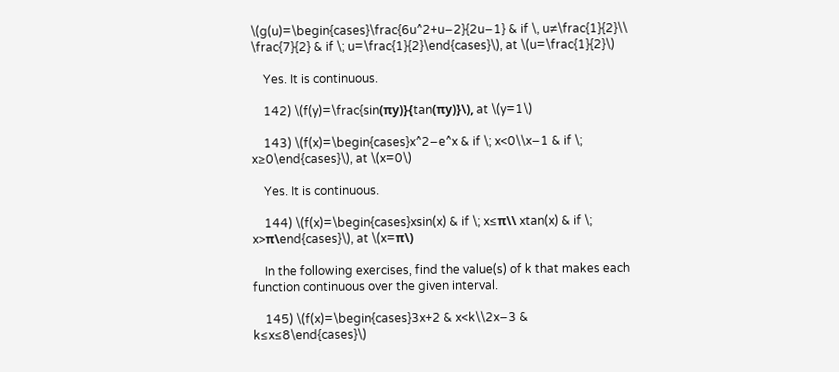\(g(u)=\begin{cases}\frac{6u^2+u−2}{2u−1} & if \, u≠\frac{1}{2}\\ \frac{7}{2} & if \; u=\frac{1}{2}\end{cases}\), at \(u=\frac{1}{2}\)

    Yes. It is continuous.

    142) \(f(y)=\frac{sin(πy)}{tan(πy)}\), at \(y=1\)

    143) \(f(x)=\begin{cases}x^2−e^x & if \; x<0\\x−1 & if \; x≥0\end{cases}\), at \(x=0\)

    Yes. It is continuous.

    144) \(f(x)=\begin{cases}xsin(x) & if \; x≤π\\ xtan(x) & if \; x>π\end{cases}\), at \(x=π\)

    In the following exercises, find the value(s) of k that makes each function continuous over the given interval.

    145) \(f(x)=\begin{cases}3x+2 & x<k\\2x−3 & k≤x≤8\end{cases}\)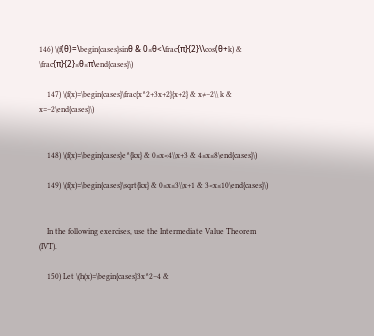146) \(f(θ)=\begin{cases}sinθ & 0≤θ<\frac{π}{2}\\cos(θ+k) & \frac{π}{2}≤θ≤π\end{cases}\)

    147) \(f(x)=\begin{cases}\frac{x^2+3x+2}{x+2} & x≠−2\\ k & x=−2\end{cases}\)


    148) \(f(x)=\begin{cases}e^{kx} & 0≤x<4\\x+3 & 4≤x≤8\end{cases}\)

    149) \(f(x)=\begin{cases}\sqrt{kx} & 0≤x≤3\\x+1 & 3<x≤10\end{cases}\)


    In the following exercises, use the Intermediate Value Theorem (IVT).

    150) Let \(h(x)=\begin{cases}3x^2−4 &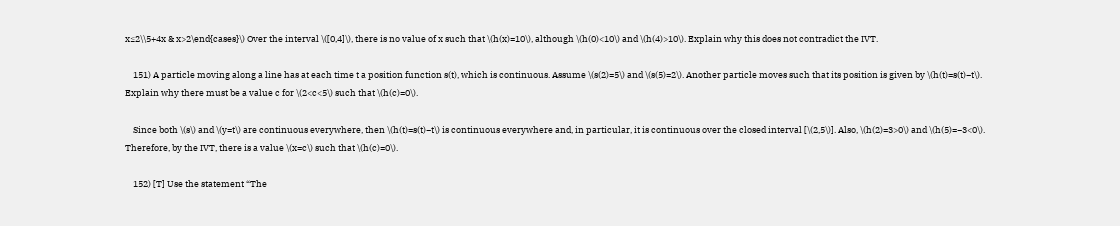x≤2\\5+4x & x>2\end{cases}\) Over the interval \([0,4]\), there is no value of x such that \(h(x)=10\), although \(h(0)<10\) and \(h(4)>10\). Explain why this does not contradict the IVT.

    151) A particle moving along a line has at each time t a position function s(t), which is continuous. Assume \(s(2)=5\) and \(s(5)=2\). Another particle moves such that its position is given by \(h(t)=s(t)−t\). Explain why there must be a value c for \(2<c<5\) such that \(h(c)=0\).

    Since both \(s\) and \(y=t\) are continuous everywhere, then \(h(t)=s(t)−t\) is continuous everywhere and, in particular, it is continuous over the closed interval [\(2,5\)]. Also, \(h(2)=3>0\) and \(h(5)=−3<0\). Therefore, by the IVT, there is a value \(x=c\) such that \(h(c)=0\).

    152) [T] Use the statement “The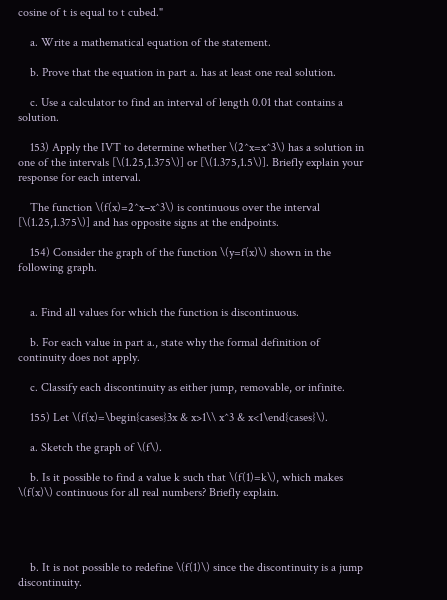cosine of t is equal to t cubed."

    a. Write a mathematical equation of the statement.

    b. Prove that the equation in part a. has at least one real solution.

    c. Use a calculator to find an interval of length 0.01 that contains a solution.

    153) Apply the IVT to determine whether \(2^x=x^3\) has a solution in one of the intervals [\(1.25,1.375\)] or [\(1.375,1.5\)]. Briefly explain your response for each interval.

    The function \(f(x)=2^x−x^3\) is continuous over the interval [\(1.25,1.375\)] and has opposite signs at the endpoints.

    154) Consider the graph of the function \(y=f(x)\) shown in the following graph.


    a. Find all values for which the function is discontinuous.

    b. For each value in part a., state why the formal definition of continuity does not apply.

    c. Classify each discontinuity as either jump, removable, or infinite.

    155) Let \(f(x)=\begin{cases}3x & x>1\\ x^3 & x<1\end{cases}\).

    a. Sketch the graph of \(f\).

    b. Is it possible to find a value k such that \(f(1)=k\), which makes \(f(x)\) continuous for all real numbers? Briefly explain.




    b. It is not possible to redefine \(f(1)\) since the discontinuity is a jump discontinuity.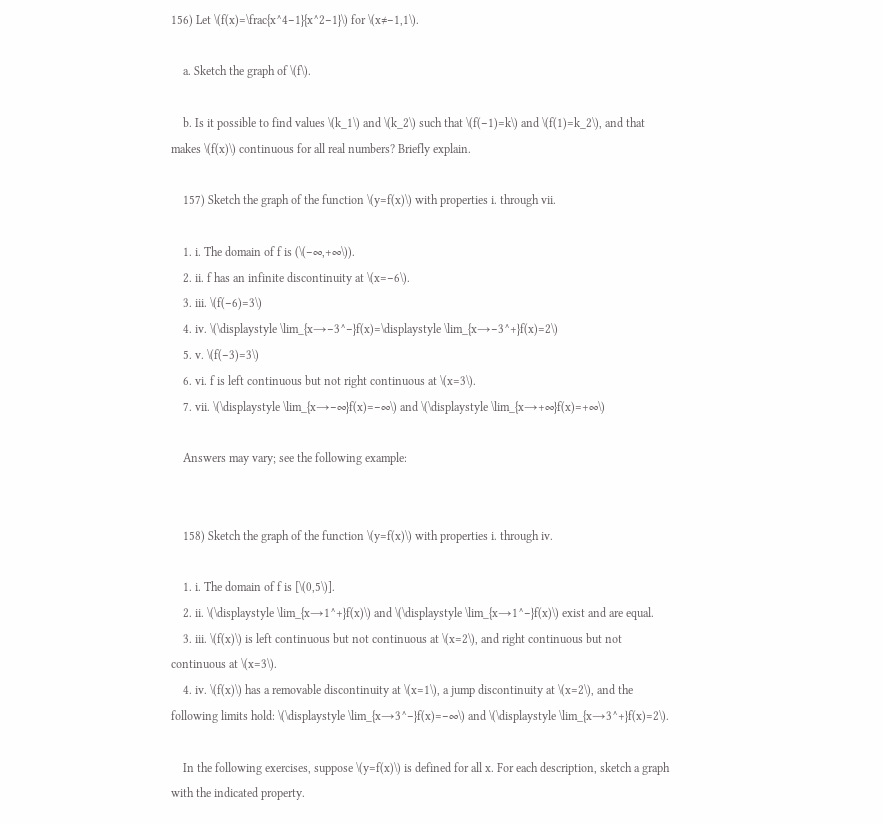156) Let \(f(x)=\frac{x^4−1}{x^2−1}\) for \(x≠−1,1\).

    a. Sketch the graph of \(f\).

    b. Is it possible to find values \(k_1\) and \(k_2\) such that \(f(−1)=k\) and \(f(1)=k_2\), and that makes \(f(x)\) continuous for all real numbers? Briefly explain.

    157) Sketch the graph of the function \(y=f(x)\) with properties i. through vii.

    1. i. The domain of f is (\(−∞,+∞\)).
    2. ii. f has an infinite discontinuity at \(x=−6\).
    3. iii. \(f(−6)=3\)
    4. iv. \(\displaystyle \lim_{x→−3^−}f(x)=\displaystyle \lim_{x→−3^+}f(x)=2\)
    5. v. \(f(−3)=3\)
    6. vi. f is left continuous but not right continuous at \(x=3\).
    7. vii. \(\displaystyle \lim_{x→−∞}f(x)=−∞\) and \(\displaystyle \lim_{x→+∞}f(x)=+∞\)

    Answers may vary; see the following example:


    158) Sketch the graph of the function \(y=f(x)\) with properties i. through iv.

    1. i. The domain of f is [\(0,5\)].
    2. ii. \(\displaystyle \lim_{x→1^+}f(x)\) and \(\displaystyle \lim_{x→1^−}f(x)\) exist and are equal.
    3. iii. \(f(x)\) is left continuous but not continuous at \(x=2\), and right continuous but not continuous at \(x=3\).
    4. iv. \(f(x)\) has a removable discontinuity at \(x=1\), a jump discontinuity at \(x=2\), and the following limits hold: \(\displaystyle \lim_{x→3^−}f(x)=−∞\) and \(\displaystyle \lim_{x→3^+}f(x)=2\).

    In the following exercises, suppose \(y=f(x)\) is defined for all x. For each description, sketch a graph with the indicated property.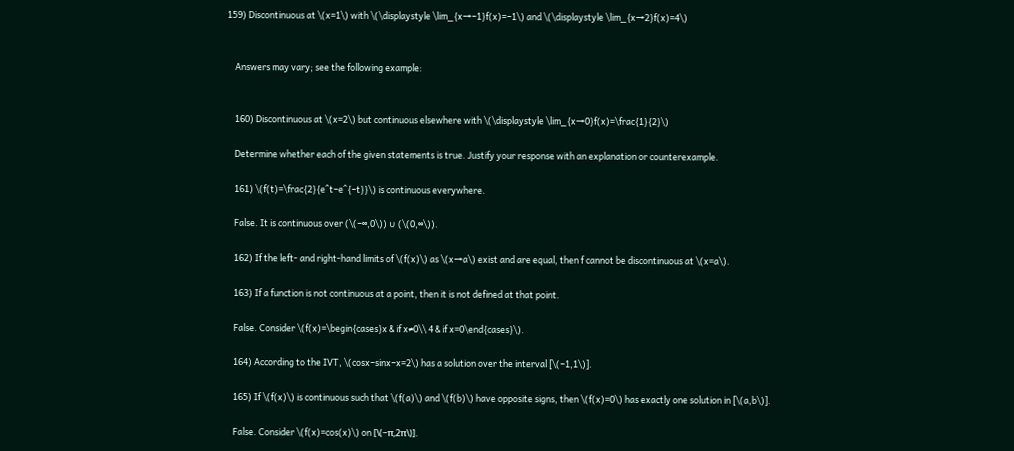159) Discontinuous at \(x=1\) with \(\displaystyle \lim_{x→−1}f(x)=−1\) and \(\displaystyle \lim_{x→2}f(x)=4\)


    Answers may vary; see the following example:


    160) Discontinuous at \(x=2\) but continuous elsewhere with \(\displaystyle \lim_{x→0}f(x)=\frac{1}{2}\)

    Determine whether each of the given statements is true. Justify your response with an explanation or counterexample.

    161) \(f(t)=\frac{2}{e^t−e^{−t}}\) is continuous everywhere.

    False. It is continuous over (\(−∞,0\)) ∪ (\(0,∞\)).

    162) If the left- and right-hand limits of \(f(x)\) as \(x→a\) exist and are equal, then f cannot be discontinuous at \(x=a\).

    163) If a function is not continuous at a point, then it is not defined at that point.

    False. Consider \(f(x)=\begin{cases}x & if x≠0\\ 4 & if x=0\end{cases}\).

    164) According to the IVT, \(cosx−sinx−x=2\) has a solution over the interval [\(−1,1\)].

    165) If \(f(x)\) is continuous such that \(f(a)\) and \(f(b)\) have opposite signs, then \(f(x)=0\) has exactly one solution in [\(a,b\)].

    False. Consider \(f(x)=cos(x)\) on [\(−π,2π\)].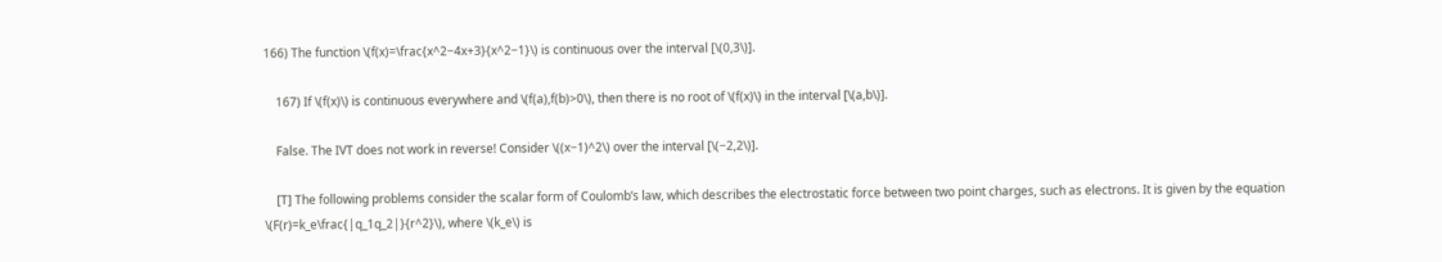166) The function \(f(x)=\frac{x^2−4x+3}{x^2−1}\) is continuous over the interval [\(0,3\)].

    167) If \(f(x)\) is continuous everywhere and \(f(a),f(b)>0\), then there is no root of \(f(x)\) in the interval [\(a,b\)].

    False. The IVT does not work in reverse! Consider \((x−1)^2\) over the interval [\(−2,2\)].

    [T] The following problems consider the scalar form of Coulomb’s law, which describes the electrostatic force between two point charges, such as electrons. It is given by the equation \(F(r)=k_e\frac{|q_1q_2|}{r^2}\), where \(k_e\) is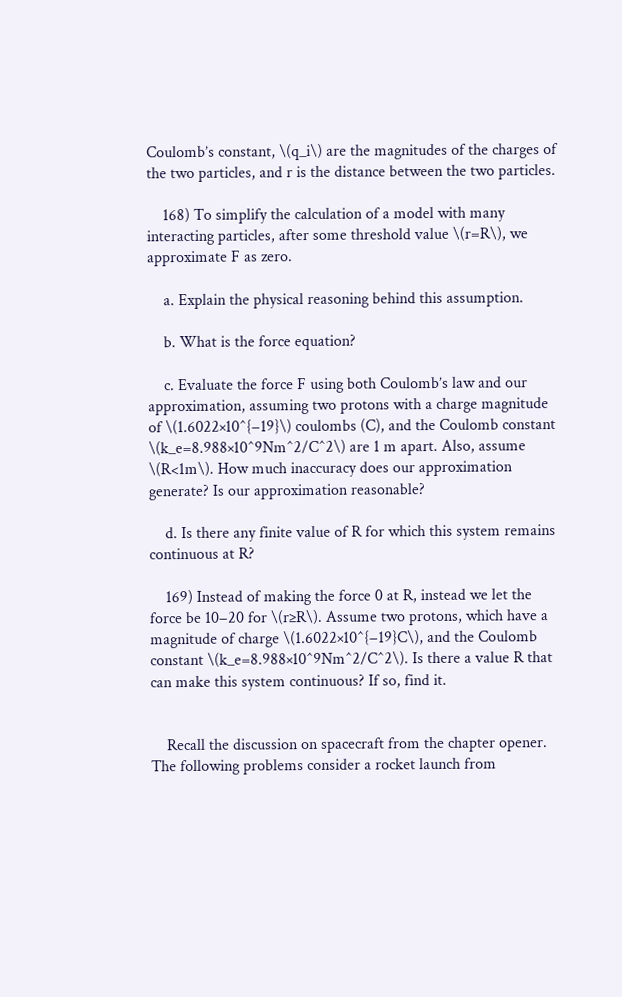Coulomb’s constant, \(q_i\) are the magnitudes of the charges of the two particles, and r is the distance between the two particles.

    168) To simplify the calculation of a model with many interacting particles, after some threshold value \(r=R\), we approximate F as zero.

    a. Explain the physical reasoning behind this assumption.

    b. What is the force equation?

    c. Evaluate the force F using both Coulomb’s law and our approximation, assuming two protons with a charge magnitude of \(1.6022×10^{−19}\) coulombs (C), and the Coulomb constant \(k_e=8.988×10^9Nm^2/C^2\) are 1 m apart. Also, assume \(R<1m\). How much inaccuracy does our approximation generate? Is our approximation reasonable?

    d. Is there any finite value of R for which this system remains continuous at R?

    169) Instead of making the force 0 at R, instead we let the force be 10−20 for \(r≥R\). Assume two protons, which have a magnitude of charge \(1.6022×10^{−19}C\), and the Coulomb constant \(k_e=8.988×10^9Nm^2/C^2\). Is there a value R that can make this system continuous? If so, find it.


    Recall the discussion on spacecraft from the chapter opener. The following problems consider a rocket launch from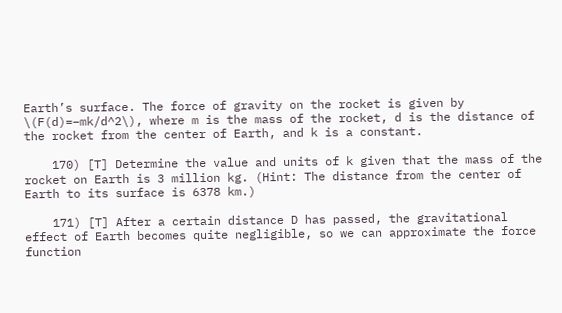Earth’s surface. The force of gravity on the rocket is given by \(F(d)=−mk/d^2\), where m is the mass of the rocket, d is the distance of the rocket from the center of Earth, and k is a constant.

    170) [T] Determine the value and units of k given that the mass of the rocket on Earth is 3 million kg. (Hint: The distance from the center of Earth to its surface is 6378 km.)

    171) [T] After a certain distance D has passed, the gravitational effect of Earth becomes quite negligible, so we can approximate the force function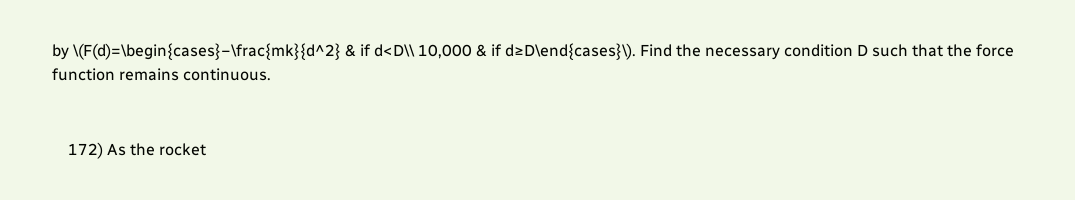by \(F(d)=\begin{cases}−\frac{mk}{d^2} & if d<D\\ 10,000 & if d≥D\end{cases}\). Find the necessary condition D such that the force function remains continuous.


    172) As the rocket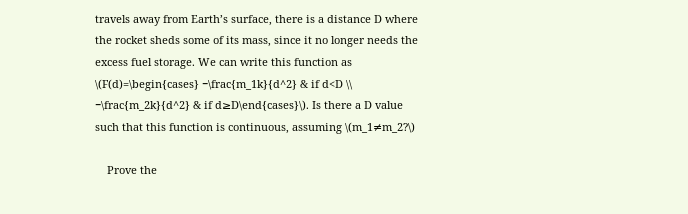travels away from Earth’s surface, there is a distance D where the rocket sheds some of its mass, since it no longer needs the excess fuel storage. We can write this function as \(F(d)=\begin{cases} −\frac{m_1k}{d^2} & if d<D \\ −\frac{m_2k}{d^2} & if d≥D\end{cases}\). Is there a D value such that this function is continuous, assuming \(m_1≠m_2?\)

    Prove the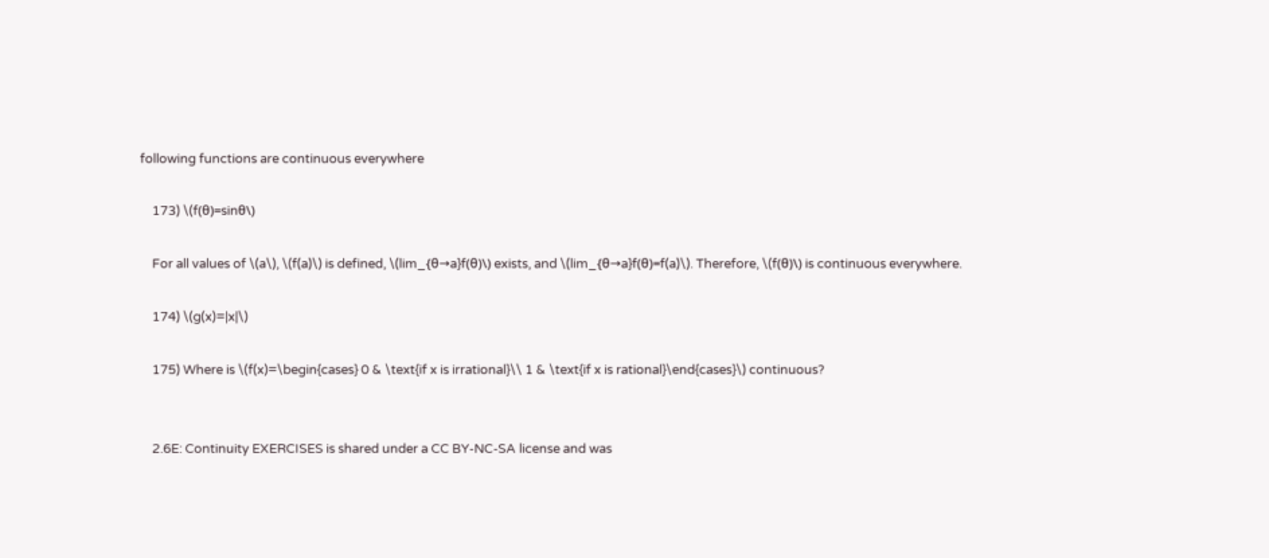following functions are continuous everywhere

    173) \(f(θ)=sinθ\)

    For all values of \(a\), \(f(a)\) is defined, \(lim_{θ→a}f(θ)\) exists, and \(lim_{θ→a}f(θ)=f(a)\). Therefore, \(f(θ)\) is continuous everywhere.

    174) \(g(x)=|x|\)

    175) Where is \(f(x)=\begin{cases} 0 & \text{if x is irrational}\\ 1 & \text{if x is rational}\end{cases}\) continuous?


    2.6E: Continuity EXERCISES is shared under a CC BY-NC-SA license and was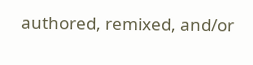authored, remixed, and/or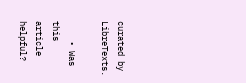curated by LibreTexts.

    • Was this article helpful?